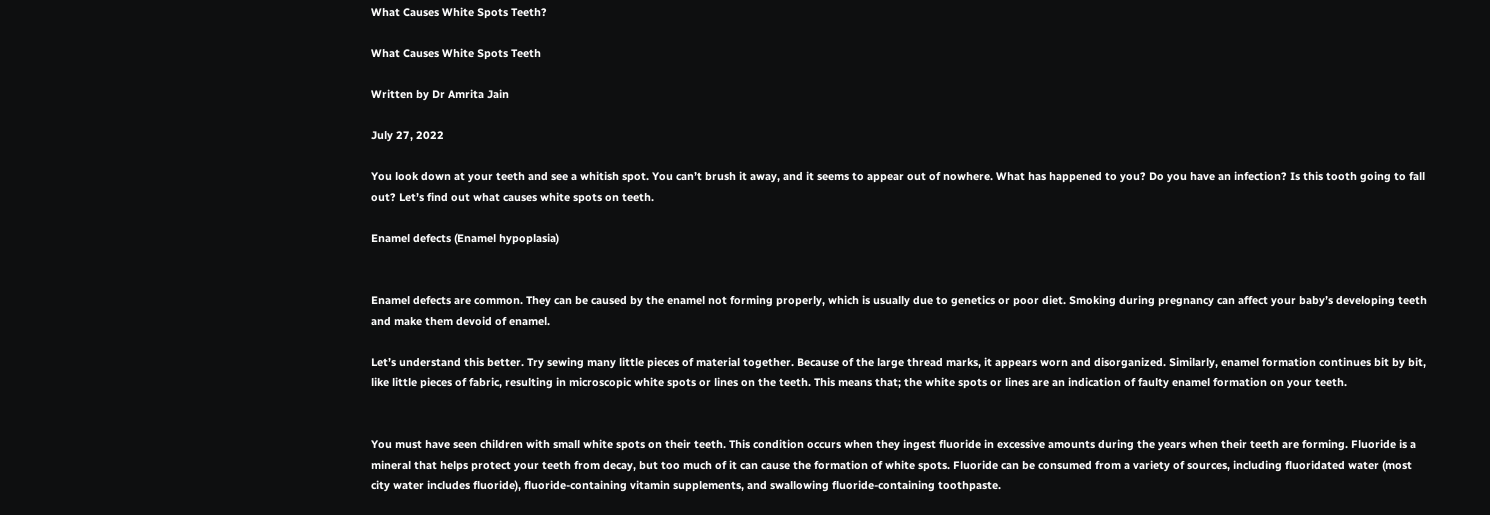What Causes White Spots Teeth?

What Causes White Spots Teeth

Written by Dr Amrita Jain

July 27, 2022

You look down at your teeth and see a whitish spot. You can’t brush it away, and it seems to appear out of nowhere. What has happened to you? Do you have an infection? Is this tooth going to fall out? Let’s find out what causes white spots on teeth.

Enamel defects (Enamel hypoplasia)


Enamel defects are common. They can be caused by the enamel not forming properly, which is usually due to genetics or poor diet. Smoking during pregnancy can affect your baby’s developing teeth and make them devoid of enamel.

Let’s understand this better. Try sewing many little pieces of material together. Because of the large thread marks, it appears worn and disorganized. Similarly, enamel formation continues bit by bit, like little pieces of fabric, resulting in microscopic white spots or lines on the teeth. This means that; the white spots or lines are an indication of faulty enamel formation on your teeth.


You must have seen children with small white spots on their teeth. This condition occurs when they ingest fluoride in excessive amounts during the years when their teeth are forming. Fluoride is a mineral that helps protect your teeth from decay, but too much of it can cause the formation of white spots. Fluoride can be consumed from a variety of sources, including fluoridated water (most city water includes fluoride), fluoride-containing vitamin supplements, and swallowing fluoride-containing toothpaste.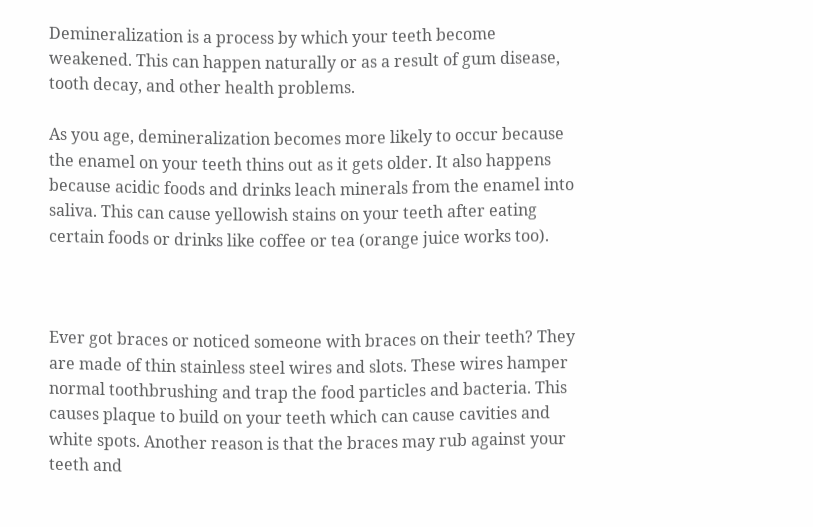Demineralization is a process by which your teeth become weakened. This can happen naturally or as a result of gum disease, tooth decay, and other health problems.

As you age, demineralization becomes more likely to occur because the enamel on your teeth thins out as it gets older. It also happens because acidic foods and drinks leach minerals from the enamel into saliva. This can cause yellowish stains on your teeth after eating certain foods or drinks like coffee or tea (orange juice works too).



Ever got braces or noticed someone with braces on their teeth? They are made of thin stainless steel wires and slots. These wires hamper normal toothbrushing and trap the food particles and bacteria. This causes plaque to build on your teeth which can cause cavities and white spots. Another reason is that the braces may rub against your teeth and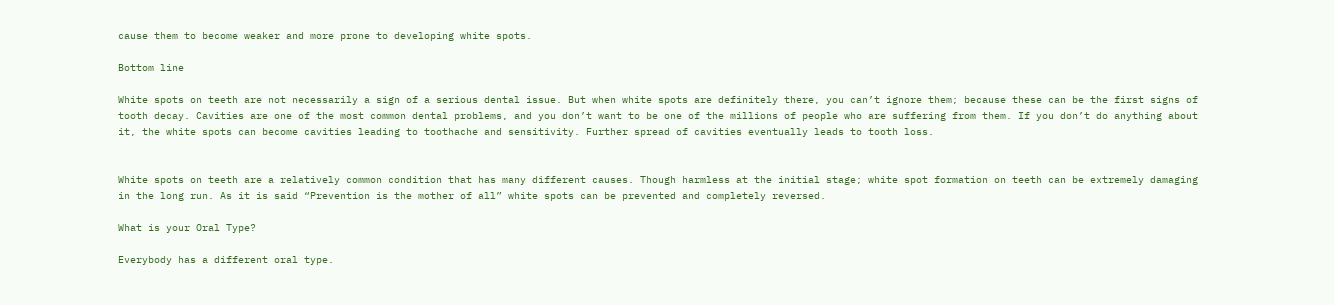cause them to become weaker and more prone to developing white spots.

Bottom line

White spots on teeth are not necessarily a sign of a serious dental issue. But when white spots are definitely there, you can’t ignore them; because these can be the first signs of tooth decay. Cavities are one of the most common dental problems, and you don’t want to be one of the millions of people who are suffering from them. If you don’t do anything about it, the white spots can become cavities leading to toothache and sensitivity. Further spread of cavities eventually leads to tooth loss.


White spots on teeth are a relatively common condition that has many different causes. Though harmless at the initial stage; white spot formation on teeth can be extremely damaging in the long run. As it is said “Prevention is the mother of all” white spots can be prevented and completely reversed.

What is your Oral Type?

Everybody has a different oral type.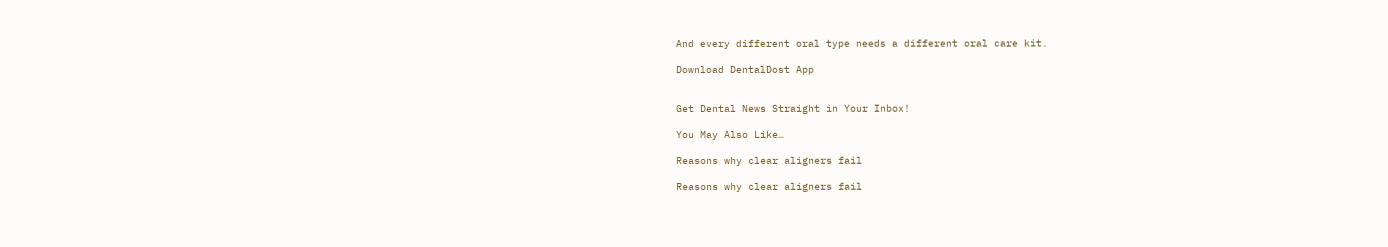And every different oral type needs a different oral care kit.

Download DentalDost App


Get Dental News Straight in Your Inbox!

You May Also Like…

Reasons why clear aligners fail

Reasons why clear aligners fail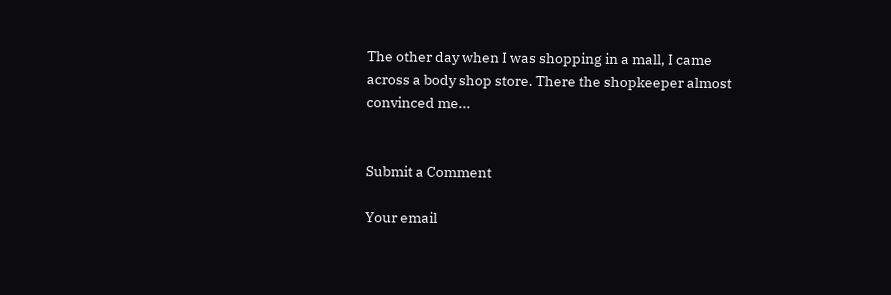The other day when I was shopping in a mall, I came across a body shop store. There the shopkeeper almost convinced me...


Submit a Comment

Your email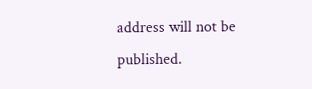address will not be published.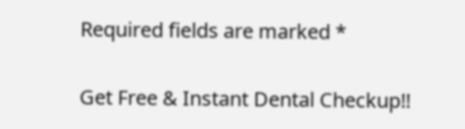Required fields are marked *

Get Free & Instant Dental Checkup!!